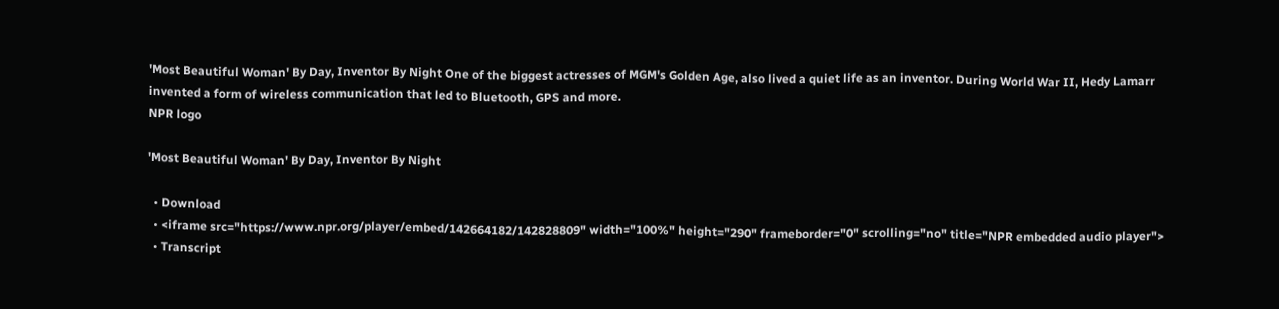'Most Beautiful Woman' By Day, Inventor By Night One of the biggest actresses of MGM's Golden Age, also lived a quiet life as an inventor. During World War II, Hedy Lamarr invented a form of wireless communication that led to Bluetooth, GPS and more.
NPR logo

'Most Beautiful Woman' By Day, Inventor By Night

  • Download
  • <iframe src="https://www.npr.org/player/embed/142664182/142828809" width="100%" height="290" frameborder="0" scrolling="no" title="NPR embedded audio player">
  • Transcript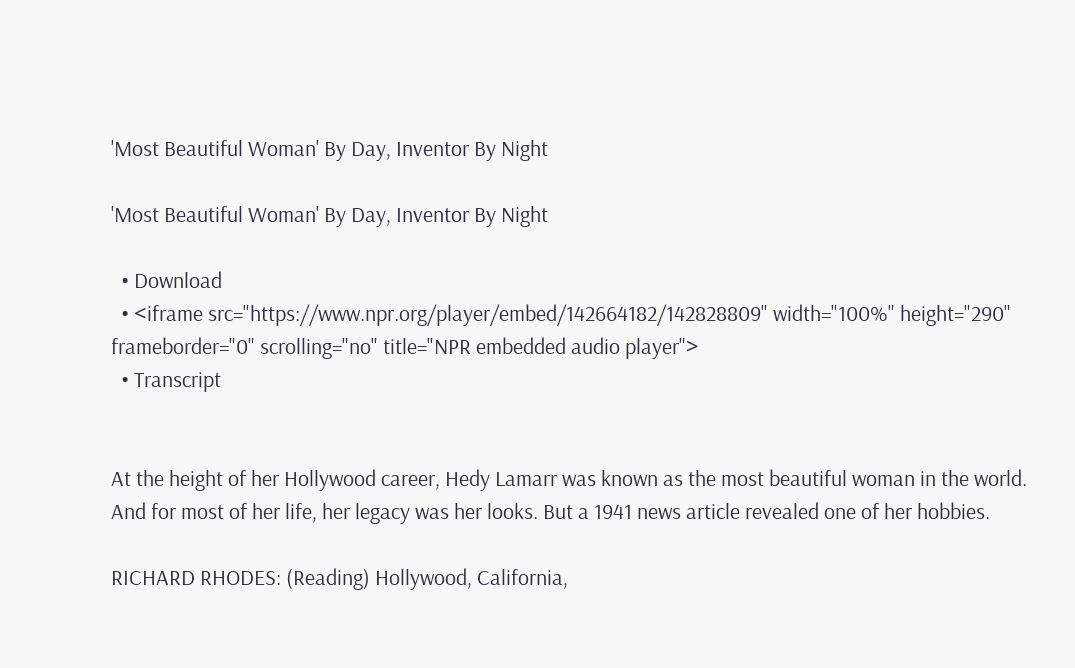'Most Beautiful Woman' By Day, Inventor By Night

'Most Beautiful Woman' By Day, Inventor By Night

  • Download
  • <iframe src="https://www.npr.org/player/embed/142664182/142828809" width="100%" height="290" frameborder="0" scrolling="no" title="NPR embedded audio player">
  • Transcript


At the height of her Hollywood career, Hedy Lamarr was known as the most beautiful woman in the world. And for most of her life, her legacy was her looks. But a 1941 news article revealed one of her hobbies.

RICHARD RHODES: (Reading) Hollywood, California,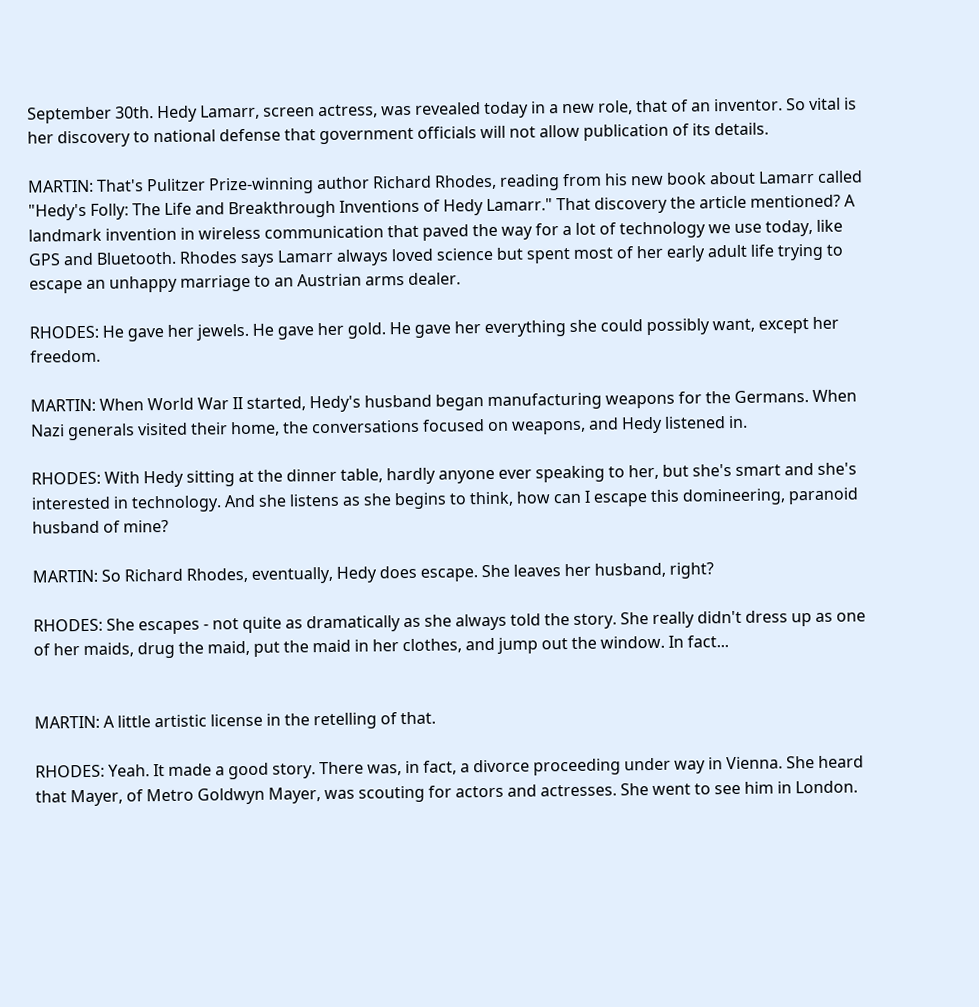September 30th. Hedy Lamarr, screen actress, was revealed today in a new role, that of an inventor. So vital is her discovery to national defense that government officials will not allow publication of its details.

MARTIN: That's Pulitzer Prize-winning author Richard Rhodes, reading from his new book about Lamarr called "Hedy's Folly: The Life and Breakthrough Inventions of Hedy Lamarr." That discovery the article mentioned? A landmark invention in wireless communication that paved the way for a lot of technology we use today, like GPS and Bluetooth. Rhodes says Lamarr always loved science but spent most of her early adult life trying to escape an unhappy marriage to an Austrian arms dealer.

RHODES: He gave her jewels. He gave her gold. He gave her everything she could possibly want, except her freedom.

MARTIN: When World War II started, Hedy's husband began manufacturing weapons for the Germans. When Nazi generals visited their home, the conversations focused on weapons, and Hedy listened in.

RHODES: With Hedy sitting at the dinner table, hardly anyone ever speaking to her, but she's smart and she's interested in technology. And she listens as she begins to think, how can I escape this domineering, paranoid husband of mine?

MARTIN: So Richard Rhodes, eventually, Hedy does escape. She leaves her husband, right?

RHODES: She escapes - not quite as dramatically as she always told the story. She really didn't dress up as one of her maids, drug the maid, put the maid in her clothes, and jump out the window. In fact...


MARTIN: A little artistic license in the retelling of that.

RHODES: Yeah. It made a good story. There was, in fact, a divorce proceeding under way in Vienna. She heard that Mayer, of Metro Goldwyn Mayer, was scouting for actors and actresses. She went to see him in London.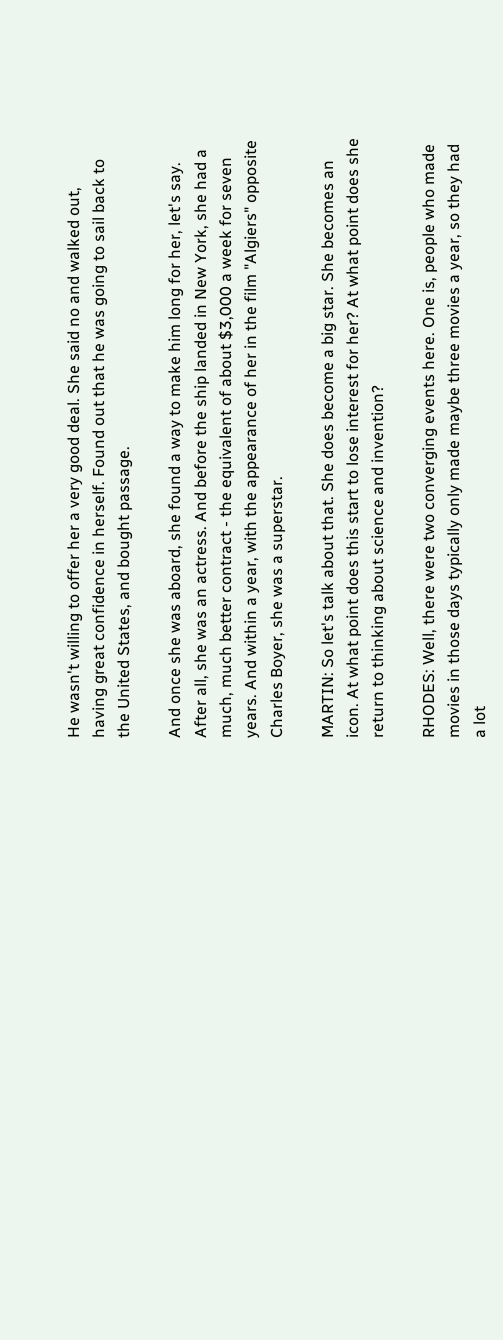He wasn't willing to offer her a very good deal. She said no and walked out, having great confidence in herself. Found out that he was going to sail back to the United States, and bought passage.

And once she was aboard, she found a way to make him long for her, let's say. After all, she was an actress. And before the ship landed in New York, she had a much, much better contract - the equivalent of about $3,000 a week for seven years. And within a year, with the appearance of her in the film "Algiers" opposite Charles Boyer, she was a superstar.

MARTIN: So let's talk about that. She does become a big star. She becomes an icon. At what point does this start to lose interest for her? At what point does she return to thinking about science and invention?

RHODES: Well, there were two converging events here. One is, people who made movies in those days typically only made maybe three movies a year, so they had a lot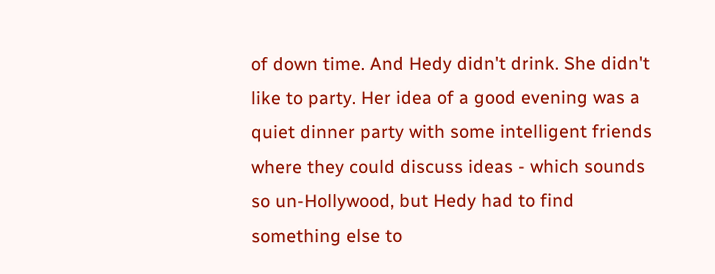of down time. And Hedy didn't drink. She didn't like to party. Her idea of a good evening was a quiet dinner party with some intelligent friends where they could discuss ideas - which sounds so un-Hollywood, but Hedy had to find something else to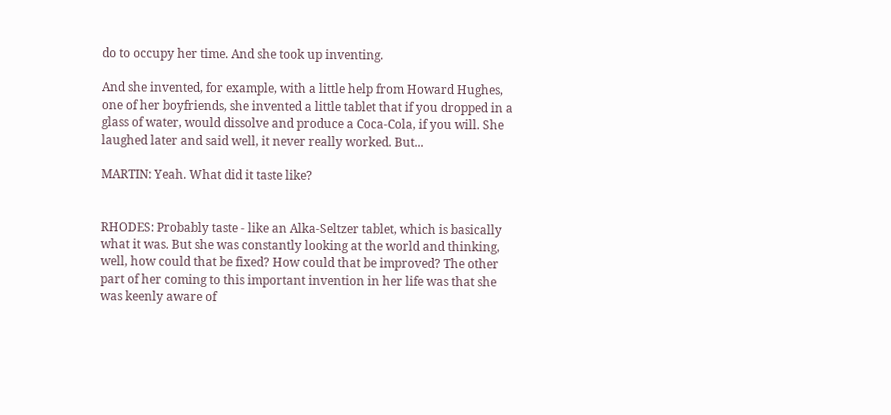do to occupy her time. And she took up inventing.

And she invented, for example, with a little help from Howard Hughes, one of her boyfriends, she invented a little tablet that if you dropped in a glass of water, would dissolve and produce a Coca-Cola, if you will. She laughed later and said well, it never really worked. But...

MARTIN: Yeah. What did it taste like?


RHODES: Probably taste - like an Alka-Seltzer tablet, which is basically what it was. But she was constantly looking at the world and thinking, well, how could that be fixed? How could that be improved? The other part of her coming to this important invention in her life was that she was keenly aware of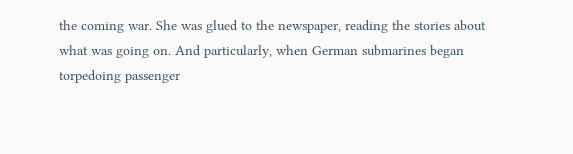the coming war. She was glued to the newspaper, reading the stories about what was going on. And particularly, when German submarines began torpedoing passenger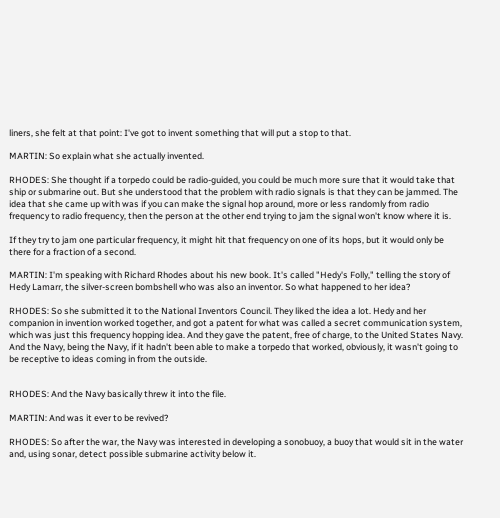liners, she felt at that point: I've got to invent something that will put a stop to that.

MARTIN: So explain what she actually invented.

RHODES: She thought if a torpedo could be radio-guided, you could be much more sure that it would take that ship or submarine out. But she understood that the problem with radio signals is that they can be jammed. The idea that she came up with was if you can make the signal hop around, more or less randomly from radio frequency to radio frequency, then the person at the other end trying to jam the signal won't know where it is.

If they try to jam one particular frequency, it might hit that frequency on one of its hops, but it would only be there for a fraction of a second.

MARTIN: I'm speaking with Richard Rhodes about his new book. It's called "Hedy's Folly," telling the story of Hedy Lamarr, the silver-screen bombshell who was also an inventor. So what happened to her idea?

RHODES: So she submitted it to the National Inventors Council. They liked the idea a lot. Hedy and her companion in invention worked together, and got a patent for what was called a secret communication system, which was just this frequency hopping idea. And they gave the patent, free of charge, to the United States Navy. And the Navy, being the Navy, if it hadn't been able to make a torpedo that worked, obviously, it wasn't going to be receptive to ideas coming in from the outside.


RHODES: And the Navy basically threw it into the file.

MARTIN: And was it ever to be revived?

RHODES: So after the war, the Navy was interested in developing a sonobuoy, a buoy that would sit in the water and, using sonar, detect possible submarine activity below it.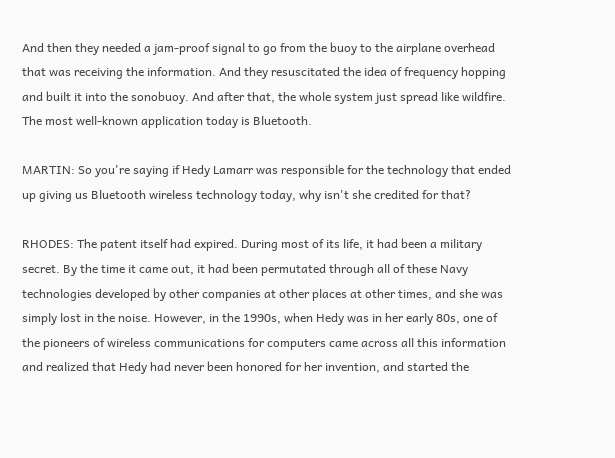And then they needed a jam-proof signal to go from the buoy to the airplane overhead that was receiving the information. And they resuscitated the idea of frequency hopping and built it into the sonobuoy. And after that, the whole system just spread like wildfire. The most well-known application today is Bluetooth.

MARTIN: So you're saying if Hedy Lamarr was responsible for the technology that ended up giving us Bluetooth wireless technology today, why isn't she credited for that?

RHODES: The patent itself had expired. During most of its life, it had been a military secret. By the time it came out, it had been permutated through all of these Navy technologies developed by other companies at other places at other times, and she was simply lost in the noise. However, in the 1990s, when Hedy was in her early 80s, one of the pioneers of wireless communications for computers came across all this information and realized that Hedy had never been honored for her invention, and started the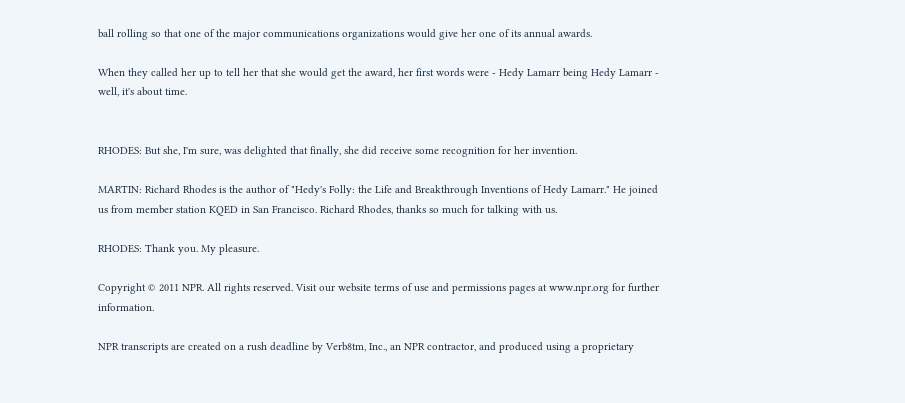ball rolling so that one of the major communications organizations would give her one of its annual awards.

When they called her up to tell her that she would get the award, her first words were - Hedy Lamarr being Hedy Lamarr - well, it's about time.


RHODES: But she, I'm sure, was delighted that finally, she did receive some recognition for her invention.

MARTIN: Richard Rhodes is the author of "Hedy's Folly: the Life and Breakthrough Inventions of Hedy Lamarr." He joined us from member station KQED in San Francisco. Richard Rhodes, thanks so much for talking with us.

RHODES: Thank you. My pleasure.

Copyright © 2011 NPR. All rights reserved. Visit our website terms of use and permissions pages at www.npr.org for further information.

NPR transcripts are created on a rush deadline by Verb8tm, Inc., an NPR contractor, and produced using a proprietary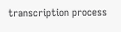transcription process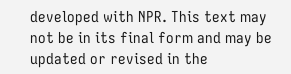developed with NPR. This text may not be in its final form and may be updated or revised in the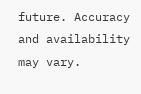future. Accuracy and availability may vary.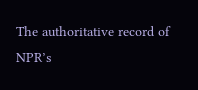The authoritative record of NPR’s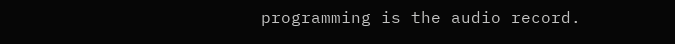programming is the audio record.